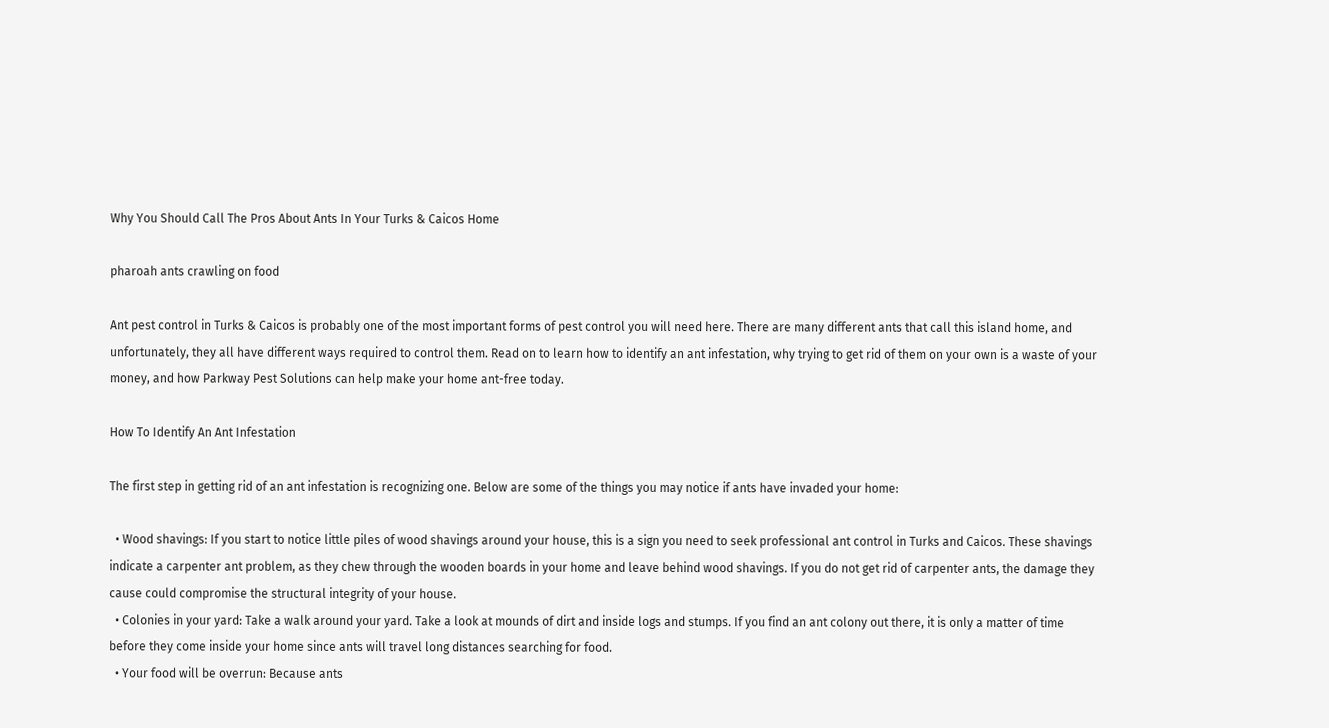Why You Should Call The Pros About Ants In Your Turks & Caicos Home

pharoah ants crawling on food

Ant pest control in Turks & Caicos is probably one of the most important forms of pest control you will need here. There are many different ants that call this island home, and unfortunately, they all have different ways required to control them. Read on to learn how to identify an ant infestation, why trying to get rid of them on your own is a waste of your money, and how Parkway Pest Solutions can help make your home ant-free today.

How To Identify An Ant Infestation

The first step in getting rid of an ant infestation is recognizing one. Below are some of the things you may notice if ants have invaded your home:

  • Wood shavings: If you start to notice little piles of wood shavings around your house, this is a sign you need to seek professional ant control in Turks and Caicos. These shavings indicate a carpenter ant problem, as they chew through the wooden boards in your home and leave behind wood shavings. If you do not get rid of carpenter ants, the damage they cause could compromise the structural integrity of your house.
  • Colonies in your yard: Take a walk around your yard. Take a look at mounds of dirt and inside logs and stumps. If you find an ant colony out there, it is only a matter of time before they come inside your home since ants will travel long distances searching for food.
  • Your food will be overrun: Because ants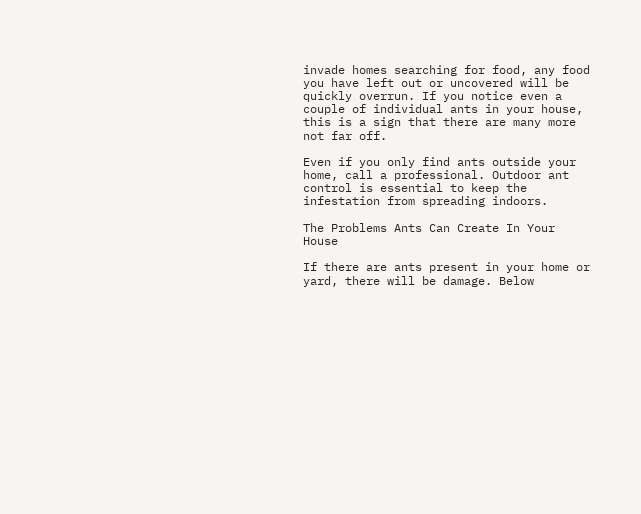invade homes searching for food, any food you have left out or uncovered will be quickly overrun. If you notice even a couple of individual ants in your house, this is a sign that there are many more not far off.

Even if you only find ants outside your home, call a professional. Outdoor ant control is essential to keep the infestation from spreading indoors.

The Problems Ants Can Create In Your House

If there are ants present in your home or yard, there will be damage. Below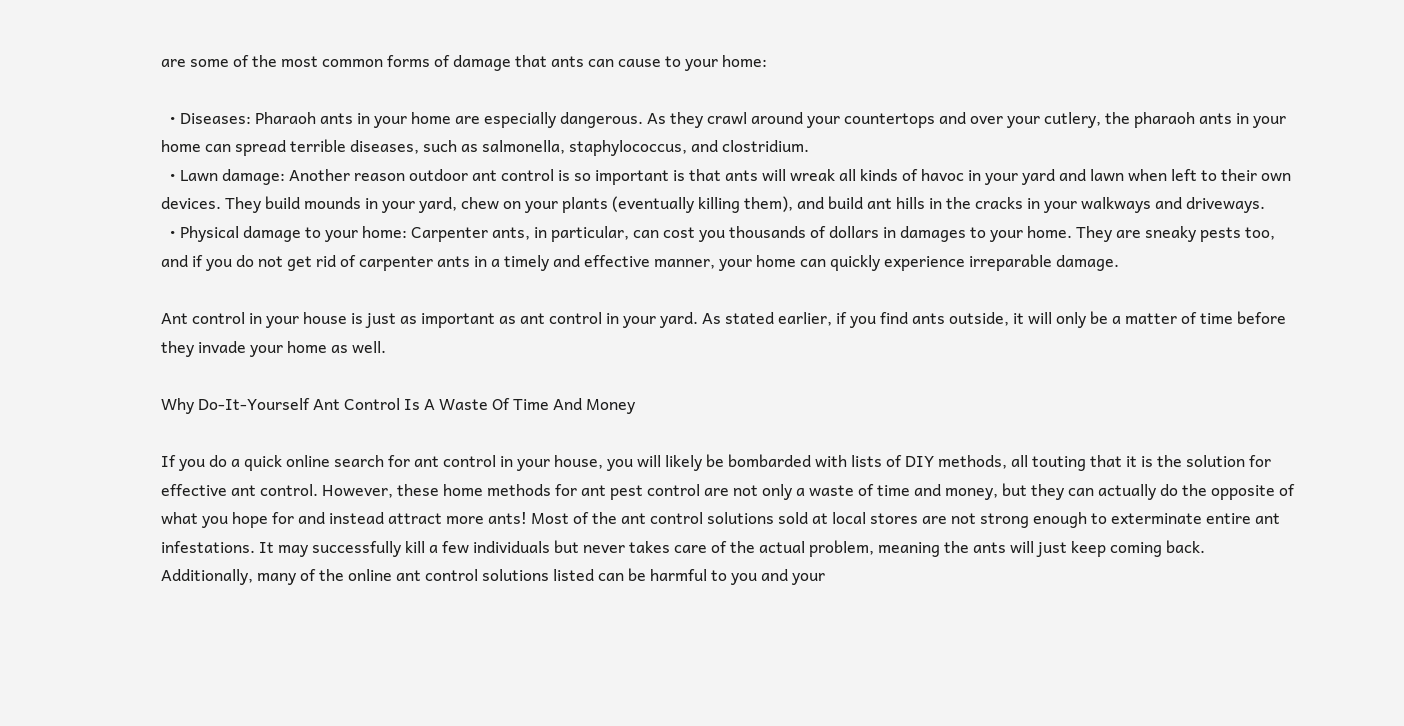are some of the most common forms of damage that ants can cause to your home:

  • Diseases: Pharaoh ants in your home are especially dangerous. As they crawl around your countertops and over your cutlery, the pharaoh ants in your home can spread terrible diseases, such as salmonella, staphylococcus, and clostridium.
  • Lawn damage: Another reason outdoor ant control is so important is that ants will wreak all kinds of havoc in your yard and lawn when left to their own devices. They build mounds in your yard, chew on your plants (eventually killing them), and build ant hills in the cracks in your walkways and driveways.
  • Physical damage to your home: Carpenter ants, in particular, can cost you thousands of dollars in damages to your home. They are sneaky pests too, and if you do not get rid of carpenter ants in a timely and effective manner, your home can quickly experience irreparable damage.

Ant control in your house is just as important as ant control in your yard. As stated earlier, if you find ants outside, it will only be a matter of time before they invade your home as well.

Why Do-It-Yourself Ant Control Is A Waste Of Time And Money

If you do a quick online search for ant control in your house, you will likely be bombarded with lists of DIY methods, all touting that it is the solution for effective ant control. However, these home methods for ant pest control are not only a waste of time and money, but they can actually do the opposite of what you hope for and instead attract more ants! Most of the ant control solutions sold at local stores are not strong enough to exterminate entire ant infestations. It may successfully kill a few individuals but never takes care of the actual problem, meaning the ants will just keep coming back. Additionally, many of the online ant control solutions listed can be harmful to you and your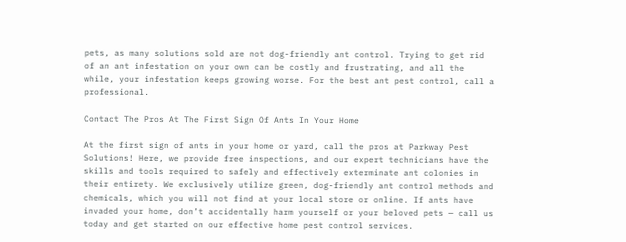pets, as many solutions sold are not dog-friendly ant control. Trying to get rid of an ant infestation on your own can be costly and frustrating, and all the while, your infestation keeps growing worse. For the best ant pest control, call a professional.

Contact The Pros At The First Sign Of Ants In Your Home

At the first sign of ants in your home or yard, call the pros at Parkway Pest Solutions! Here, we provide free inspections, and our expert technicians have the skills and tools required to safely and effectively exterminate ant colonies in their entirety. We exclusively utilize green, dog-friendly ant control methods and chemicals, which you will not find at your local store or online. If ants have invaded your home, don’t accidentally harm yourself or your beloved pets — call us today and get started on our effective home pest control services.